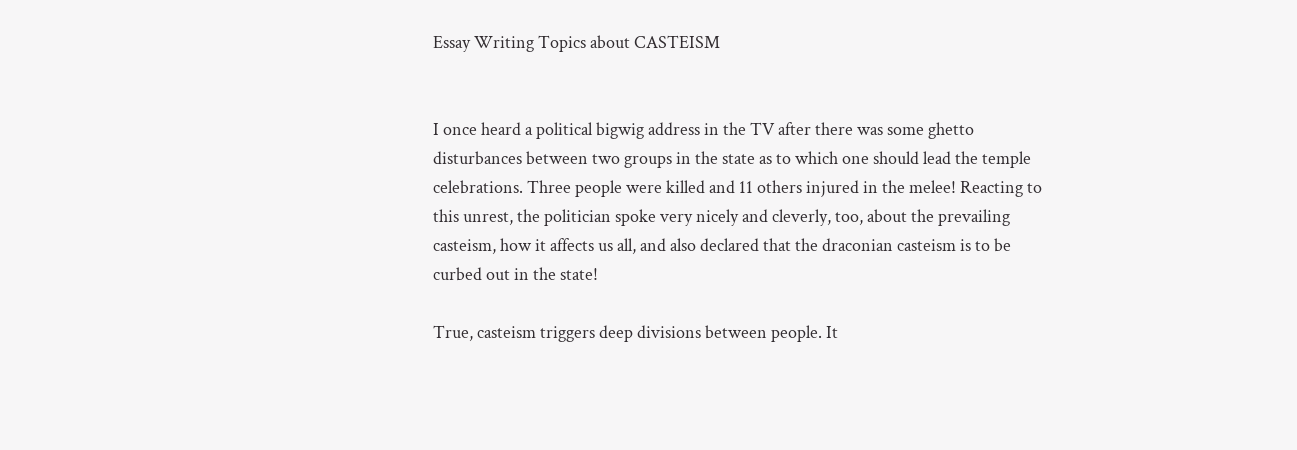Essay Writing Topics about CASTEISM


I once heard a political bigwig address in the TV after there was some ghetto disturbances between two groups in the state as to which one should lead the temple celebrations. Three people were killed and 11 others injured in the melee! Reacting to this unrest, the politician spoke very nicely and cleverly, too, about the prevailing casteism, how it affects us all, and also declared that the draconian casteism is to be curbed out in the state!

True, casteism triggers deep divisions between people. It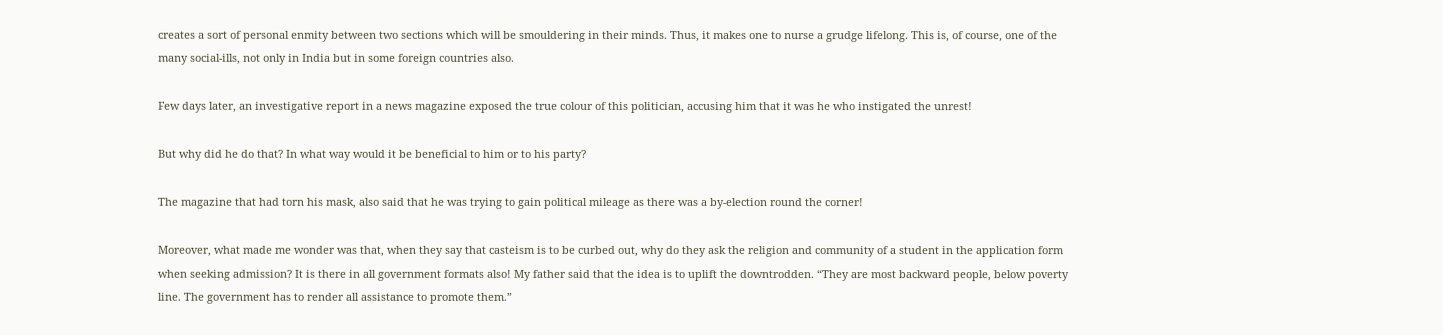creates a sort of personal enmity between two sections which will be smouldering in their minds. Thus, it makes one to nurse a grudge lifelong. This is, of course, one of the many social-ills, not only in India but in some foreign countries also.

Few days later, an investigative report in a news magazine exposed the true colour of this politician, accusing him that it was he who instigated the unrest!

But why did he do that? In what way would it be beneficial to him or to his party?

The magazine that had torn his mask, also said that he was trying to gain political mileage as there was a by-election round the corner!

Moreover, what made me wonder was that, when they say that casteism is to be curbed out, why do they ask the religion and community of a student in the application form when seeking admission? It is there in all government formats also! My father said that the idea is to uplift the downtrodden. “They are most backward people, below poverty line. The government has to render all assistance to promote them.”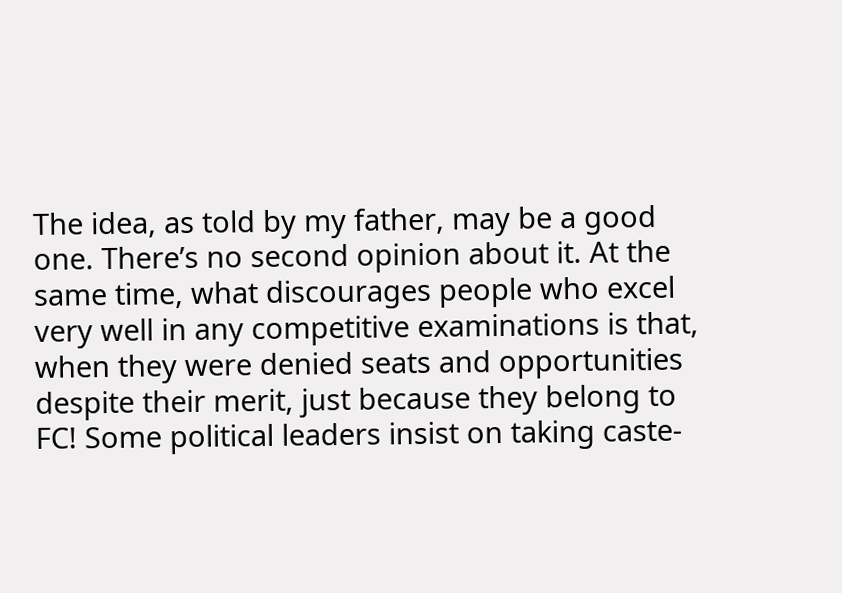The idea, as told by my father, may be a good one. There’s no second opinion about it. At the same time, what discourages people who excel very well in any competitive examinations is that, when they were denied seats and opportunities despite their merit, just because they belong to FC! Some political leaders insist on taking caste-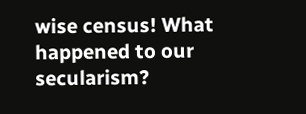wise census! What happened to our secularism?